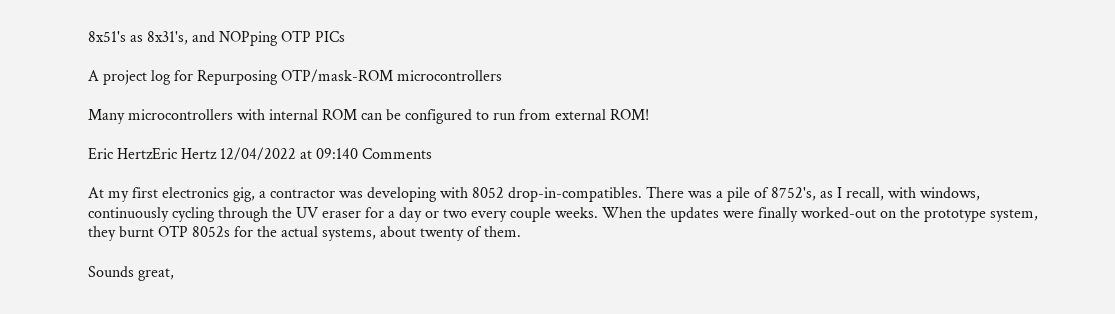8x51's as 8x31's, and NOPping OTP PICs

A project log for Repurposing OTP/mask-ROM microcontrollers

Many microcontrollers with internal ROM can be configured to run from external ROM!

Eric HertzEric Hertz 12/04/2022 at 09:140 Comments

At my first electronics gig, a contractor was developing with 8052 drop-in-compatibles. There was a pile of 8752's, as I recall, with windows, continuously cycling through the UV eraser for a day or two every couple weeks. When the updates were finally worked-out on the prototype system, they burnt OTP 8052s for the actual systems, about twenty of them.

Sounds great,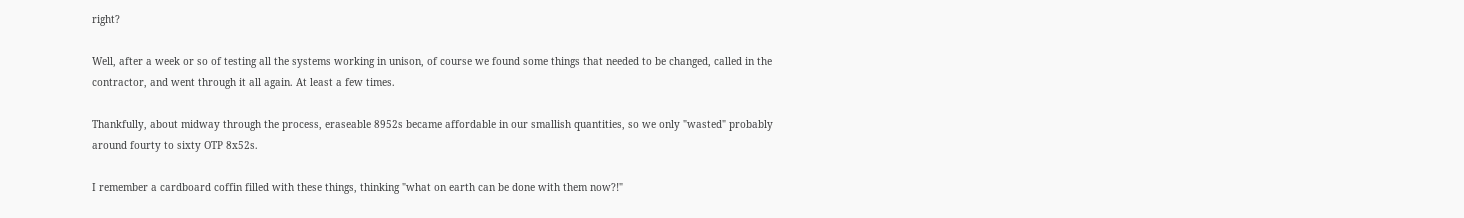right?

Well, after a week or so of testing all the systems working in unison, of course we found some things that needed to be changed, called in the contractor, and went through it all again. At least a few times.

Thankfully, about midway through the process, eraseable 8952s became affordable in our smallish quantities, so we only "wasted" probably around fourty to sixty OTP 8x52s.

I remember a cardboard coffin filled with these things, thinking "what on earth can be done with them now?!"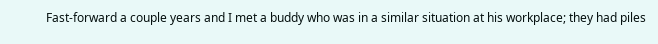Fast-forward a couple years and I met a buddy who was in a similar situation at his workplace; they had piles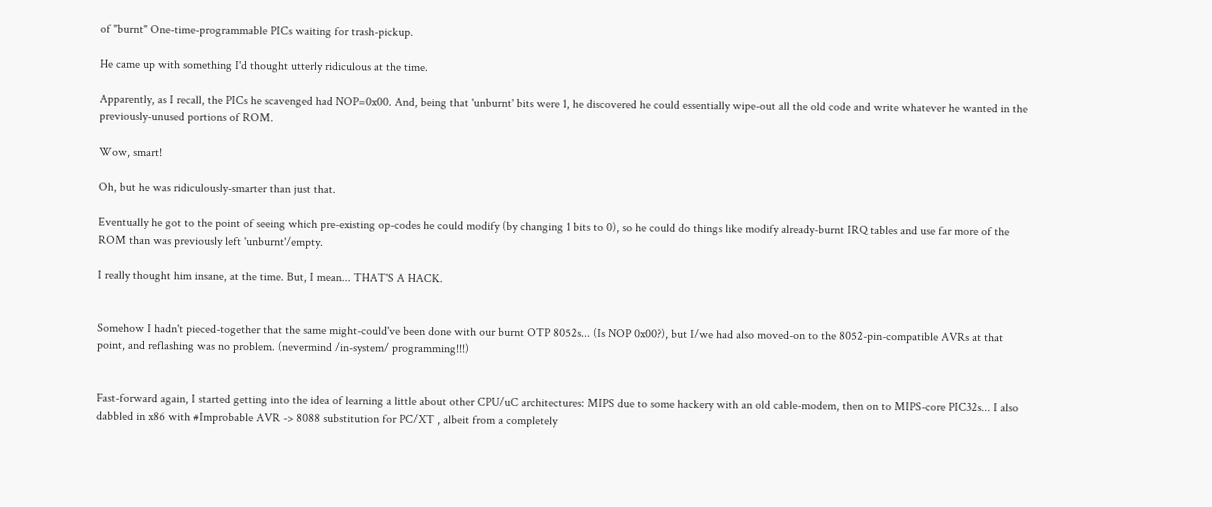of "burnt" One-time-programmable PICs waiting for trash-pickup.

He came up with something I'd thought utterly ridiculous at the time.

Apparently, as I recall, the PICs he scavenged had NOP=0x00. And, being that 'unburnt' bits were 1, he discovered he could essentially wipe-out all the old code and write whatever he wanted in the previously-unused portions of ROM.

Wow, smart!

Oh, but he was ridiculously-smarter than just that.

Eventually he got to the point of seeing which pre-existing op-codes he could modify (by changing 1 bits to 0), so he could do things like modify already-burnt IRQ tables and use far more of the ROM than was previously left 'unburnt'/empty.

I really thought him insane, at the time. But, I mean... THAT'S A HACK.


Somehow I hadn't pieced-together that the same might-could've been done with our burnt OTP 8052s... (Is NOP 0x00?), but I/we had also moved-on to the 8052-pin-compatible AVRs at that point, and reflashing was no problem. (nevermind /in-system/ programming!!!)


Fast-forward again, I started getting into the idea of learning a little about other CPU/uC architectures: MIPS due to some hackery with an old cable-modem, then on to MIPS-core PIC32s... I also dabbled in x86 with #Improbable AVR -> 8088 substitution for PC/XT , albeit from a completely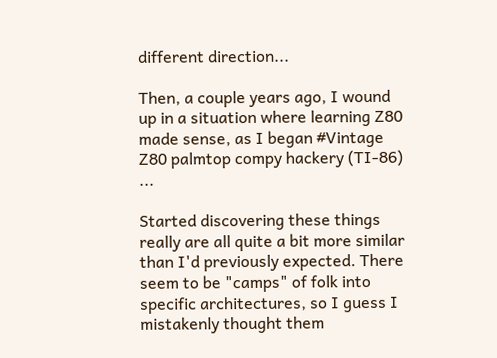different direction...

Then, a couple years ago, I wound up in a situation where learning Z80 made sense, as I began #Vintage Z80 palmtop compy hackery (TI-86) ...

Started discovering these things really are all quite a bit more similar than I'd previously expected. There seem to be "camps" of folk into specific architectures, so I guess I mistakenly thought them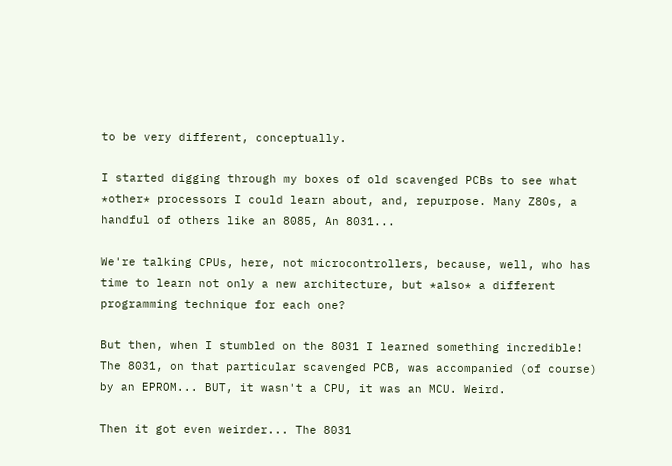to be very different, conceptually.

I started digging through my boxes of old scavenged PCBs to see what *other* processors I could learn about, and, repurpose. Many Z80s, a handful of others like an 8085, An 8031...

We're talking CPUs, here, not microcontrollers, because, well, who has time to learn not only a new architecture, but *also* a different programming technique for each one?

But then, when I stumbled on the 8031 I learned something incredible! The 8031, on that particular scavenged PCB, was accompanied (of course) by an EPROM... BUT, it wasn't a CPU, it was an MCU. Weird.

Then it got even weirder... The 8031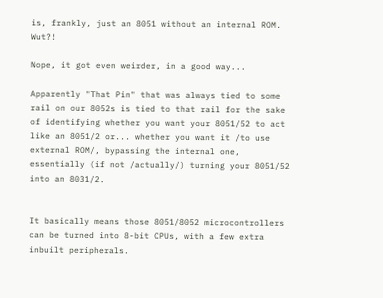is, frankly, just an 8051 without an internal ROM. Wut?!

Nope, it got even weirder, in a good way...

Apparently "That Pin" that was always tied to some rail on our 8052s is tied to that rail for the sake of identifying whether you want your 8051/52 to act like an 8051/2 or... whether you want it /to use external ROM/, bypassing the internal one, essentially (if not /actually/) turning your 8051/52 into an 8031/2.


It basically means those 8051/8052 microcontrollers can be turned into 8-bit CPUs, with a few extra inbuilt peripherals.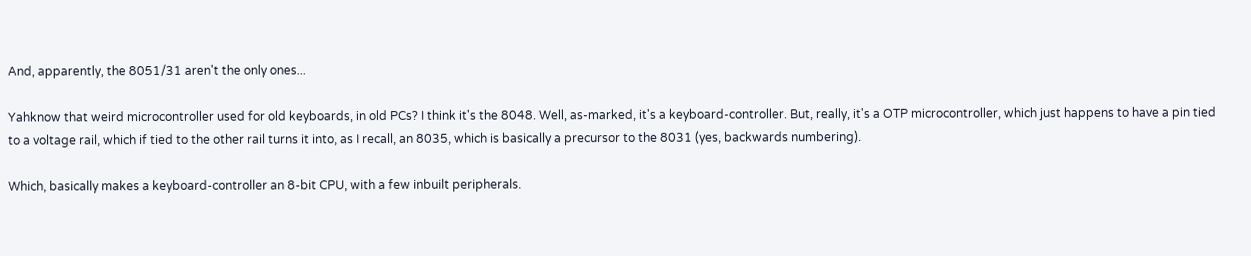And, apparently, the 8051/31 aren't the only ones...

Yahknow that weird microcontroller used for old keyboards, in old PCs? I think it's the 8048. Well, as-marked, it's a keyboard-controller. But, really, it's a OTP microcontroller, which just happens to have a pin tied to a voltage rail, which if tied to the other rail turns it into, as I recall, an 8035, which is basically a precursor to the 8031 (yes, backwards numbering).

Which, basically makes a keyboard-controller an 8-bit CPU, with a few inbuilt peripherals.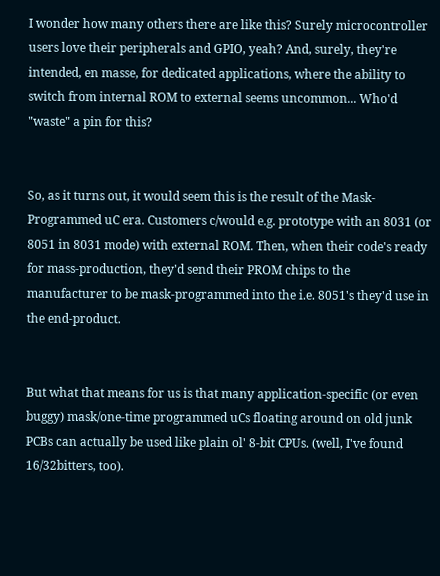I wonder how many others there are like this? Surely microcontroller users love their peripherals and GPIO, yeah? And, surely, they're intended, en masse, for dedicated applications, where the ability to switch from internal ROM to external seems uncommon... Who'd "waste" a pin for this?


So, as it turns out, it would seem this is the result of the Mask-Programmed uC era. Customers c/would e.g. prototype with an 8031 (or 8051 in 8031 mode) with external ROM. Then, when their code's ready for mass-production, they'd send their PROM chips to the manufacturer to be mask-programmed into the i.e. 8051's they'd use in the end-product.


But what that means for us is that many application-specific (or even buggy) mask/one-time programmed uCs floating around on old junk PCBs can actually be used like plain ol' 8-bit CPUs. (well, I've found 16/32bitters, too).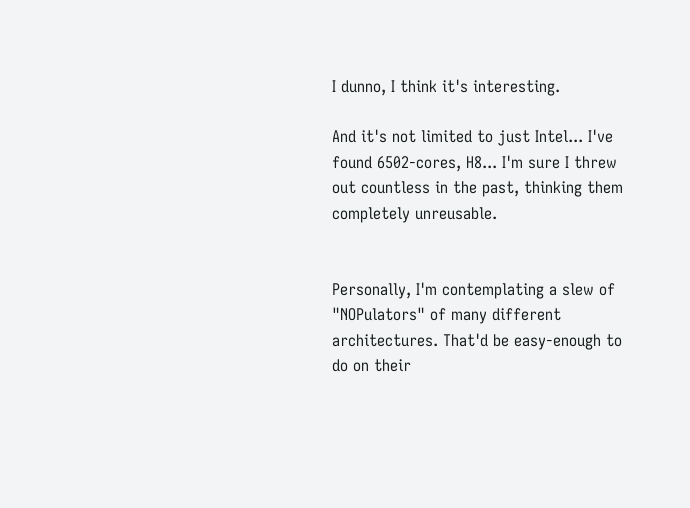I dunno, I think it's interesting.

And it's not limited to just Intel... I've found 6502-cores, H8... I'm sure I threw out countless in the past, thinking them completely unreusable.


Personally, I'm contemplating a slew of "NOPulators" of many different architectures. That'd be easy-enough to do on their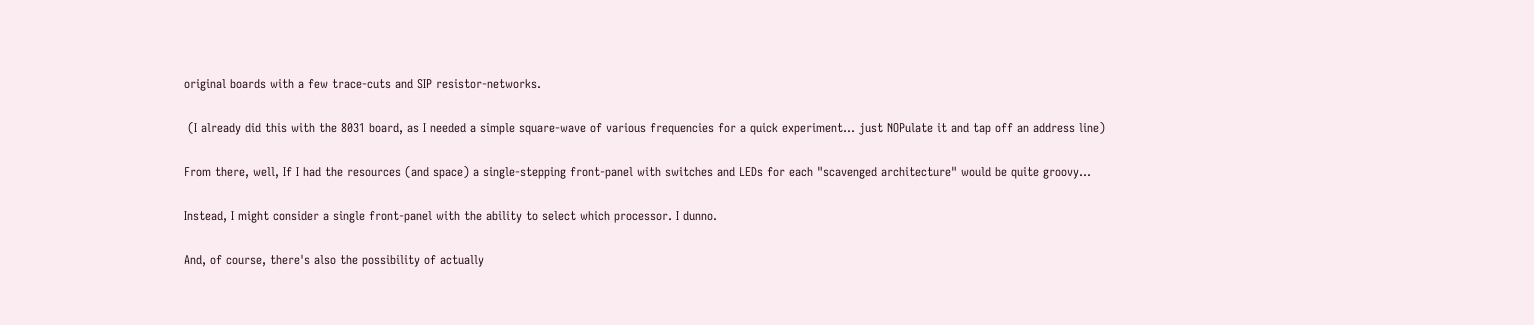original boards with a few trace-cuts and SIP resistor-networks.

 (I already did this with the 8031 board, as I needed a simple square-wave of various frequencies for a quick experiment... just NOPulate it and tap off an address line)

From there, well, If I had the resources (and space) a single-stepping front-panel with switches and LEDs for each "scavenged architecture" would be quite groovy...

Instead, I might consider a single front-panel with the ability to select which processor. I dunno.

And, of course, there's also the possibility of actually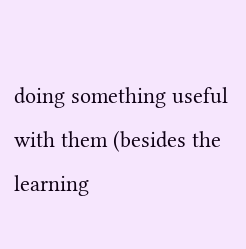doing something useful with them (besides the learning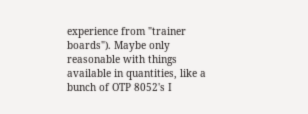experience from "trainer boards"). Maybe only reasonable with things available in quantities, like a bunch of OTP 8052's I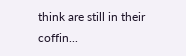think are still in their coffin...